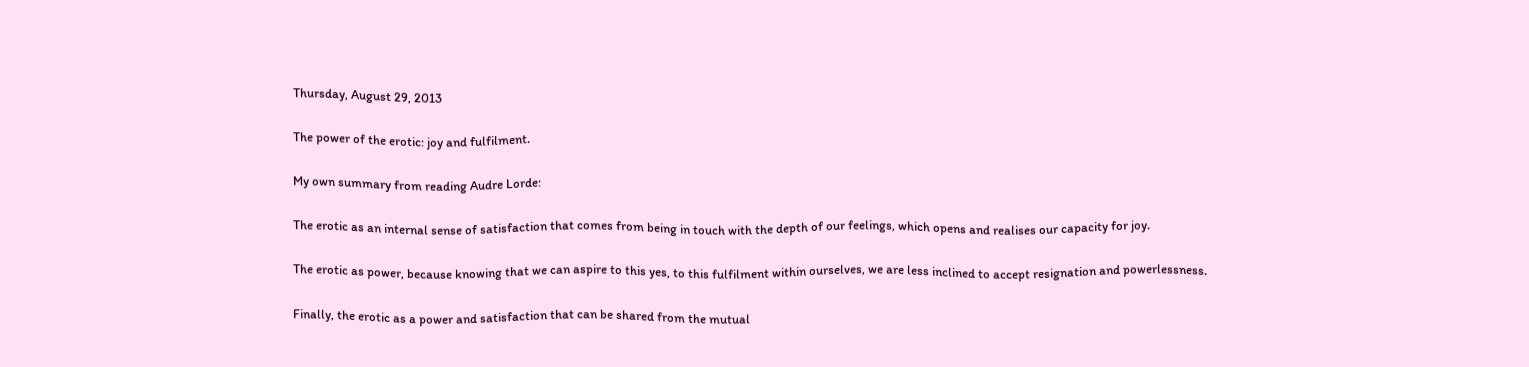Thursday, August 29, 2013

The power of the erotic: joy and fulfilment.

My own summary from reading Audre Lorde:

The erotic as an internal sense of satisfaction that comes from being in touch with the depth of our feelings, which opens and realises our capacity for joy.

The erotic as power, because knowing that we can aspire to this yes, to this fulfilment within ourselves, we are less inclined to accept resignation and powerlessness.

Finally, the erotic as a power and satisfaction that can be shared from the mutual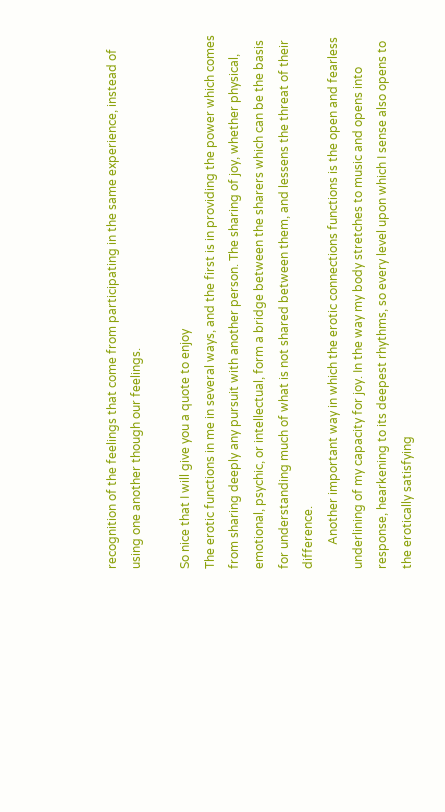recognition of the feelings that come from participating in the same experience, instead of using one another though our feelings.

So nice that I will give you a quote to enjoy
The erotic functions in me in several ways, and the first is in providing the power which comes from sharing deeply any pursuit with another person. The sharing of joy, whether physical, emotional, psychic, or intellectual, form a bridge between the sharers which can be the basis for understanding much of what is not shared between them, and lessens the threat of their difference.
        Another important way in which the erotic connections functions is the open and fearless underlining of my capacity for joy. In the way my body stretches to music and opens into response, hearkening to its deepest rhythms, so every level upon which I sense also opens to the erotically satisfying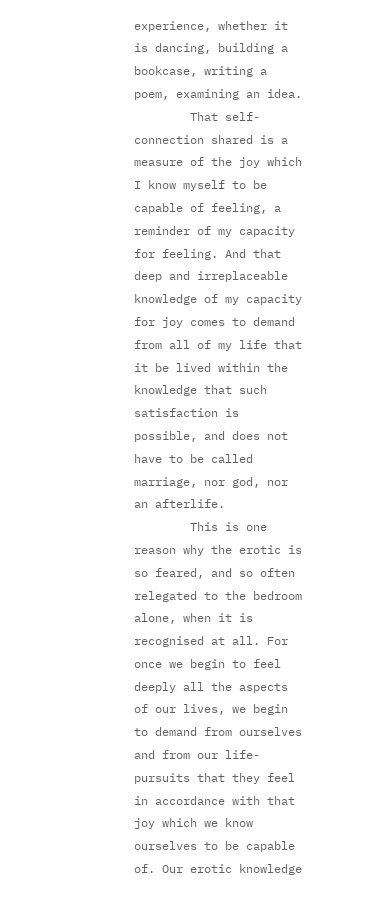experience, whether it is dancing, building a bookcase, writing a poem, examining an idea.
        That self-connection shared is a measure of the joy which I know myself to be capable of feeling, a reminder of my capacity for feeling. And that deep and irreplaceable knowledge of my capacity for joy comes to demand from all of my life that it be lived within the knowledge that such satisfaction is possible, and does not have to be called
marriage, nor god, nor an afterlife.
        This is one reason why the erotic is so feared, and so often relegated to the bedroom alone, when it is recognised at all. For once we begin to feel deeply all the aspects of our lives, we begin to demand from ourselves and from our life-pursuits that they feel in accordance with that joy which we know ourselves to be capable of. Our erotic knowledge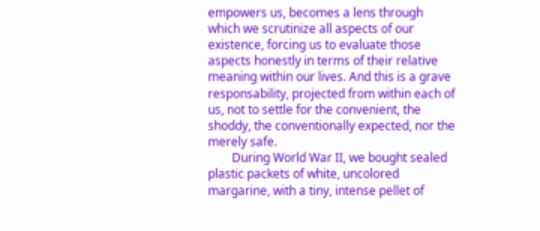empowers us, becomes a lens through which we scrutinize all aspects of our existence, forcing us to evaluate those aspects honestly in terms of their relative meaning within our lives. And this is a grave responsability, projected from within each of us, not to settle for the convenient, the shoddy, the conventionally expected, nor the merely safe.
        During World War II, we bought sealed plastic packets of white, uncolored margarine, with a tiny, intense pellet of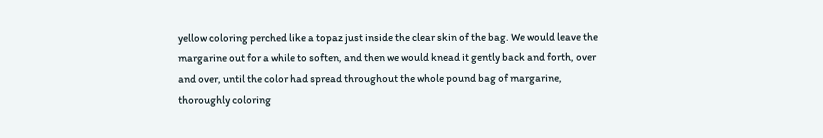yellow coloring perched like a topaz just inside the clear skin of the bag. We would leave the margarine out for a while to soften, and then we would knead it gently back and forth, over and over, until the color had spread throughout the whole pound bag of margarine, thoroughly coloring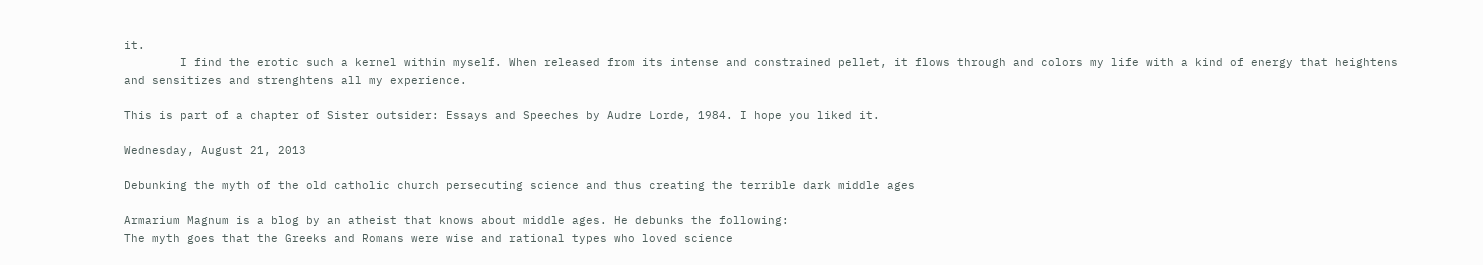it.
        I find the erotic such a kernel within myself. When released from its intense and constrained pellet, it flows through and colors my life with a kind of energy that heightens and sensitizes and strenghtens all my experience.

This is part of a chapter of Sister outsider: Essays and Speeches by Audre Lorde, 1984. I hope you liked it.

Wednesday, August 21, 2013

Debunking the myth of the old catholic church persecuting science and thus creating the terrible dark middle ages

Armarium Magnum is a blog by an atheist that knows about middle ages. He debunks the following:
The myth goes that the Greeks and Romans were wise and rational types who loved science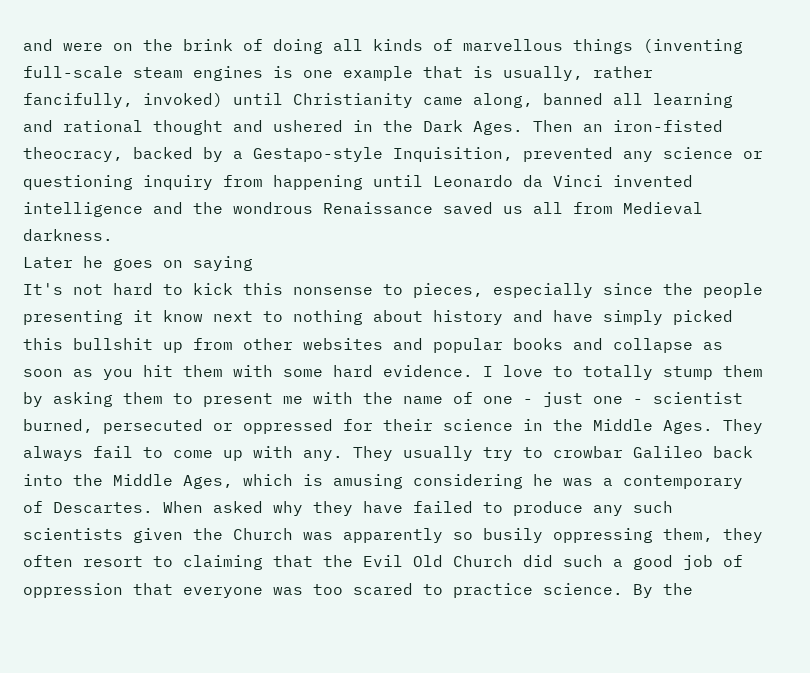and were on the brink of doing all kinds of marvellous things (inventing full-scale steam engines is one example that is usually, rather fancifully, invoked) until Christianity came along, banned all learning and rational thought and ushered in the Dark Ages. Then an iron-fisted theocracy, backed by a Gestapo-style Inquisition, prevented any science or questioning inquiry from happening until Leonardo da Vinci invented intelligence and the wondrous Renaissance saved us all from Medieval darkness.
Later he goes on saying
It's not hard to kick this nonsense to pieces, especially since the people presenting it know next to nothing about history and have simply picked this bullshit up from other websites and popular books and collapse as soon as you hit them with some hard evidence. I love to totally stump them by asking them to present me with the name of one - just one - scientist burned, persecuted or oppressed for their science in the Middle Ages. They always fail to come up with any. They usually try to crowbar Galileo back into the Middle Ages, which is amusing considering he was a contemporary of Descartes. When asked why they have failed to produce any such scientists given the Church was apparently so busily oppressing them, they often resort to claiming that the Evil Old Church did such a good job of oppression that everyone was too scared to practice science. By the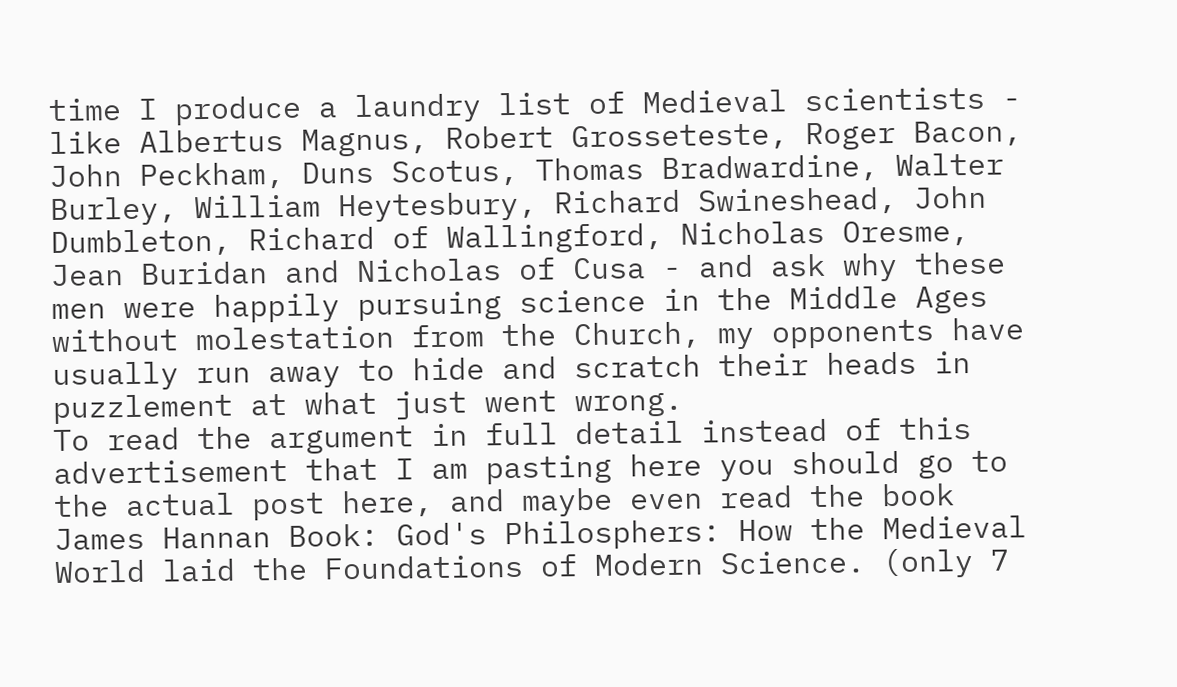time I produce a laundry list of Medieval scientists - like Albertus Magnus, Robert Grosseteste, Roger Bacon, John Peckham, Duns Scotus, Thomas Bradwardine, Walter Burley, William Heytesbury, Richard Swineshead, John Dumbleton, Richard of Wallingford, Nicholas Oresme, Jean Buridan and Nicholas of Cusa - and ask why these men were happily pursuing science in the Middle Ages without molestation from the Church, my opponents have usually run away to hide and scratch their heads in puzzlement at what just went wrong.
To read the argument in full detail instead of this advertisement that I am pasting here you should go to the actual post here, and maybe even read the book James Hannan Book: God's Philosphers: How the Medieval World laid the Foundations of Modern Science. (only 7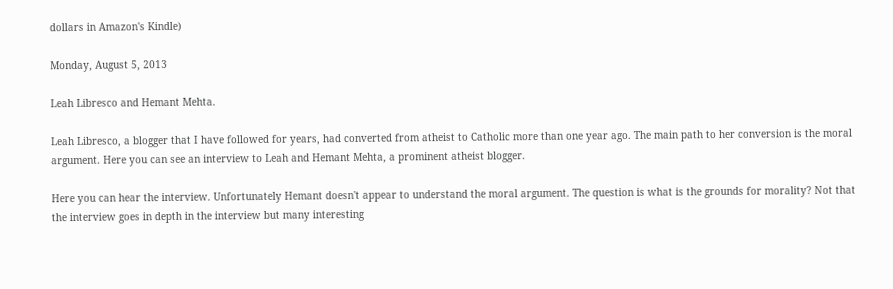dollars in Amazon's Kindle)

Monday, August 5, 2013

Leah Libresco and Hemant Mehta.

Leah Libresco, a blogger that I have followed for years, had converted from atheist to Catholic more than one year ago. The main path to her conversion is the moral argument. Here you can see an interview to Leah and Hemant Mehta, a prominent atheist blogger.

Here you can hear the interview. Unfortunately Hemant doesn't appear to understand the moral argument. The question is what is the grounds for morality? Not that the interview goes in depth in the interview but many interesting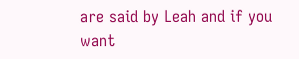are said by Leah and if you want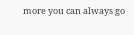more you can always go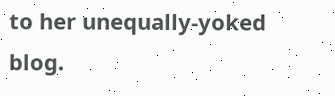to her unequally-yoked blog.